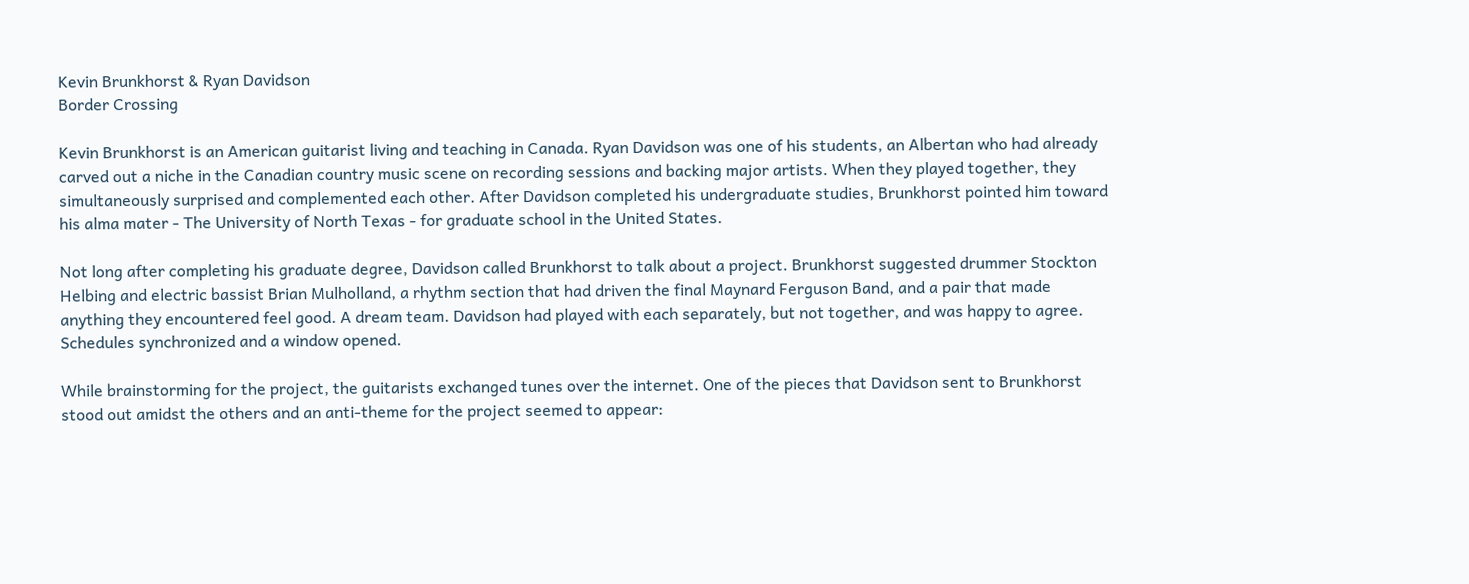Kevin Brunkhorst & Ryan Davidson
Border Crossing

Kevin Brunkhorst is an American guitarist living and teaching in Canada. Ryan Davidson was one of his students, an Albertan who had already carved out a niche in the Canadian country music scene on recording sessions and backing major artists. When they played together, they simultaneously surprised and complemented each other. After Davidson completed his undergraduate studies, Brunkhorst pointed him toward his alma mater - The University of North Texas - for graduate school in the United States.

Not long after completing his graduate degree, Davidson called Brunkhorst to talk about a project. Brunkhorst suggested drummer Stockton Helbing and electric bassist Brian Mulholland, a rhythm section that had driven the final Maynard Ferguson Band, and a pair that made anything they encountered feel good. A dream team. Davidson had played with each separately, but not together, and was happy to agree. Schedules synchronized and a window opened.

While brainstorming for the project, the guitarists exchanged tunes over the internet. One of the pieces that Davidson sent to Brunkhorst stood out amidst the others and an anti-theme for the project seemed to appear: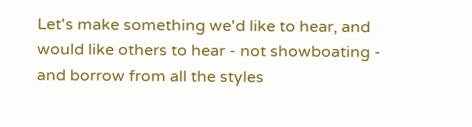Let's make something we'd like to hear, and would like others to hear - not showboating - and borrow from all the styles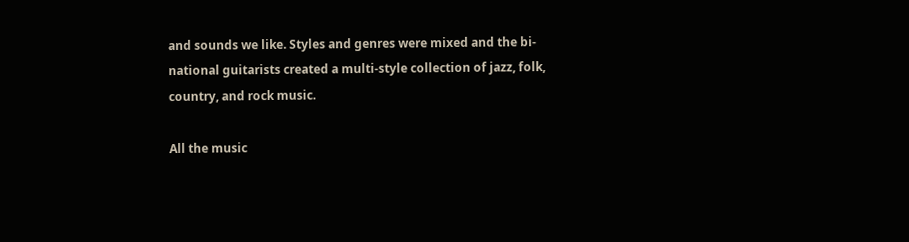and sounds we like. Styles and genres were mixed and the bi-national guitarists created a multi-style collection of jazz, folk, country, and rock music.

All the music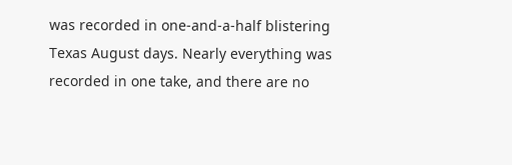was recorded in one-and-a-half blistering Texas August days. Nearly everything was recorded in one take, and there are no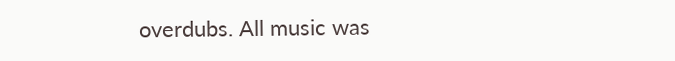overdubs. All music was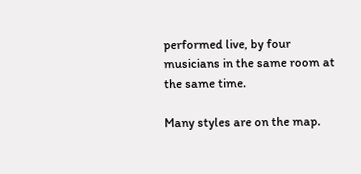performed live, by four musicians in the same room at the same time.

Many styles are on the map.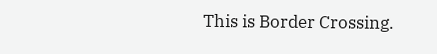This is Border Crossing.